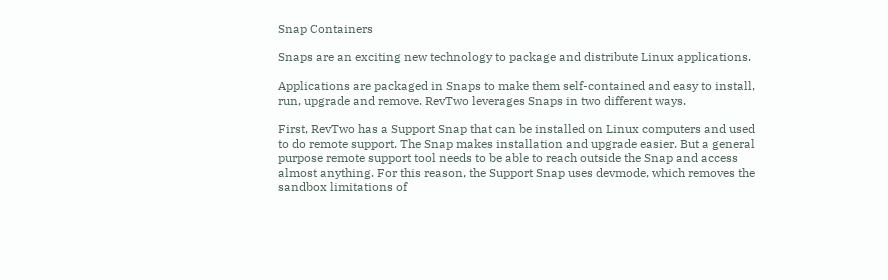Snap Containers

Snaps are an exciting new technology to package and distribute Linux applications.

Applications are packaged in Snaps to make them self-contained and easy to install, run, upgrade and remove. RevTwo leverages Snaps in two different ways.

First, RevTwo has a Support Snap that can be installed on Linux computers and used to do remote support. The Snap makes installation and upgrade easier. But a general purpose remote support tool needs to be able to reach outside the Snap and access almost anything. For this reason, the Support Snap uses devmode, which removes the sandbox limitations of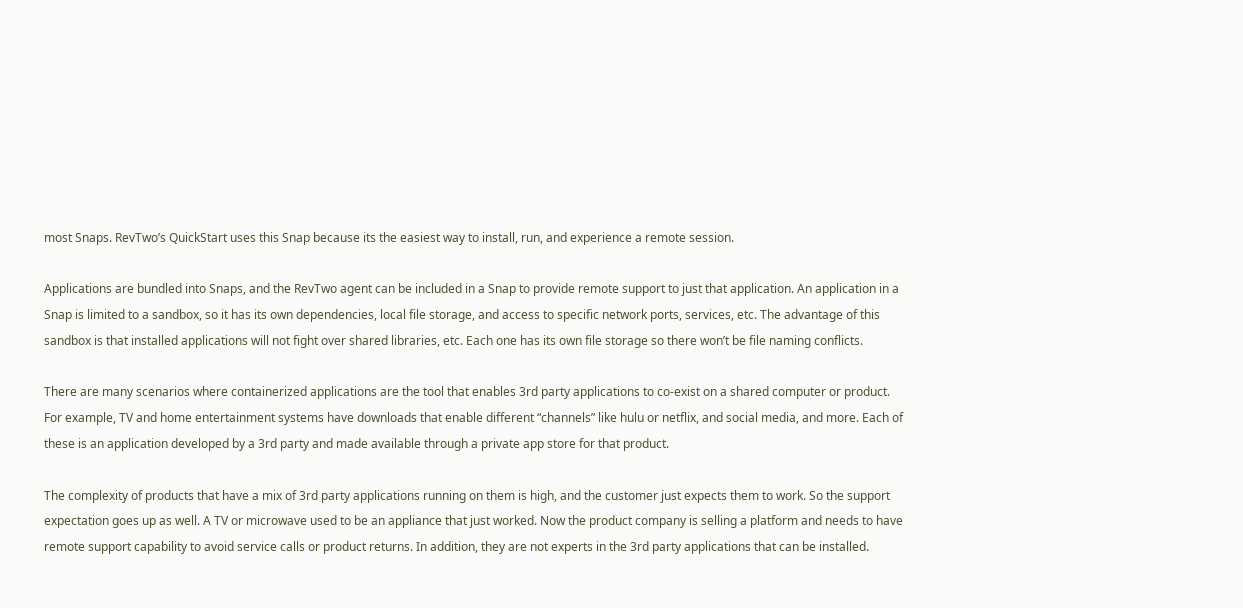most Snaps. RevTwo’s QuickStart uses this Snap because its the easiest way to install, run, and experience a remote session.

Applications are bundled into Snaps, and the RevTwo agent can be included in a Snap to provide remote support to just that application. An application in a Snap is limited to a sandbox, so it has its own dependencies, local file storage, and access to specific network ports, services, etc. The advantage of this sandbox is that installed applications will not fight over shared libraries, etc. Each one has its own file storage so there won’t be file naming conflicts.

There are many scenarios where containerized applications are the tool that enables 3rd party applications to co-exist on a shared computer or product. For example, TV and home entertainment systems have downloads that enable different “channels” like hulu or netflix, and social media, and more. Each of these is an application developed by a 3rd party and made available through a private app store for that product.

The complexity of products that have a mix of 3rd party applications running on them is high, and the customer just expects them to work. So the support expectation goes up as well. A TV or microwave used to be an appliance that just worked. Now the product company is selling a platform and needs to have remote support capability to avoid service calls or product returns. In addition, they are not experts in the 3rd party applications that can be installed.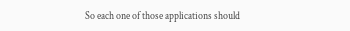So each one of those applications should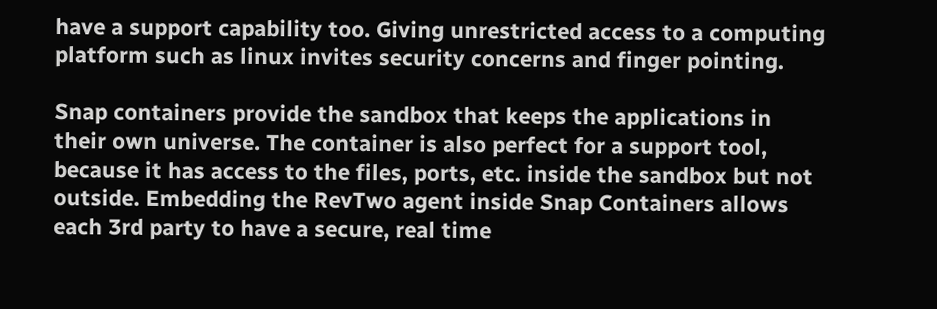have a support capability too. Giving unrestricted access to a computing platform such as linux invites security concerns and finger pointing.

Snap containers provide the sandbox that keeps the applications in their own universe. The container is also perfect for a support tool, because it has access to the files, ports, etc. inside the sandbox but not outside. Embedding the RevTwo agent inside Snap Containers allows each 3rd party to have a secure, real time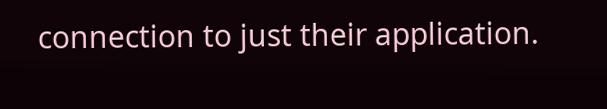connection to just their application.